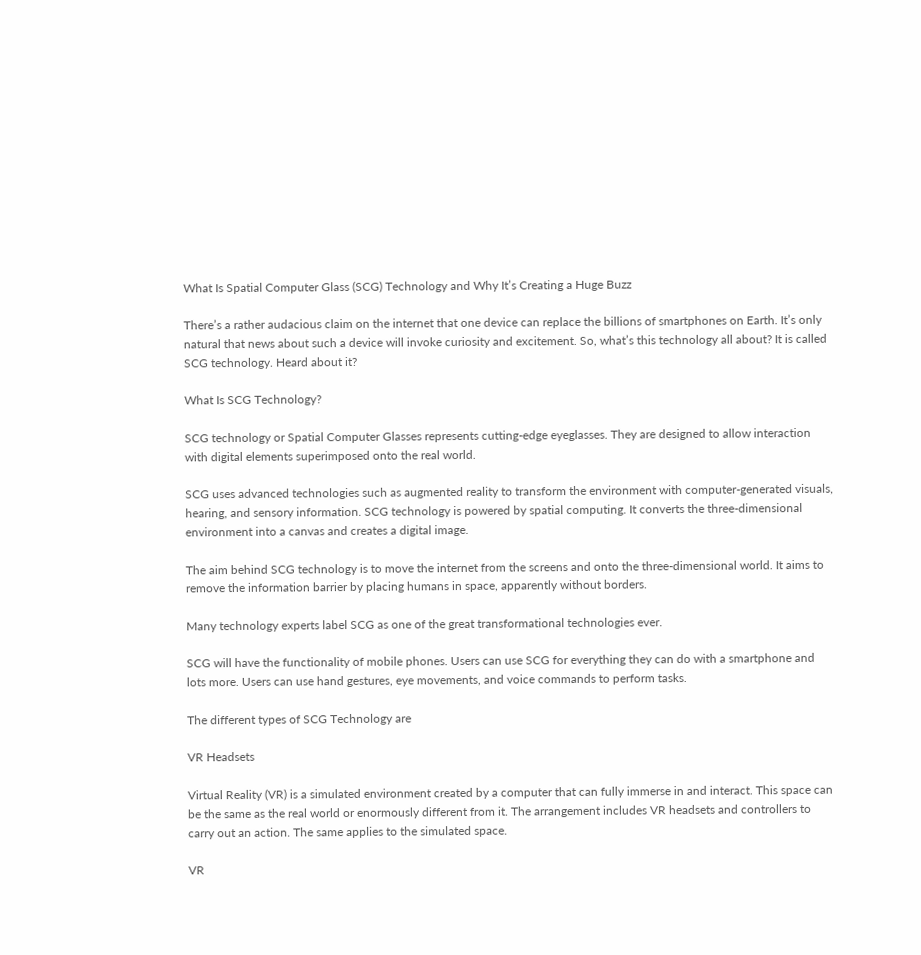What Is Spatial Computer Glass (SCG) Technology and Why It’s Creating a Huge Buzz

There’s a rather audacious claim on the internet that one device can replace the billions of smartphones on Earth. It’s only natural that news about such a device will invoke curiosity and excitement. So, what’s this technology all about? It is called SCG technology. Heard about it?

What Is SCG Technology?

SCG technology or Spatial Computer Glasses represents cutting-edge eyeglasses. They are designed to allow interaction with digital elements superimposed onto the real world.

SCG uses advanced technologies such as augmented reality to transform the environment with computer-generated visuals, hearing, and sensory information. SCG technology is powered by spatial computing. It converts the three-dimensional environment into a canvas and creates a digital image.

The aim behind SCG technology is to move the internet from the screens and onto the three-dimensional world. It aims to remove the information barrier by placing humans in space, apparently without borders.

Many technology experts label SCG as one of the great transformational technologies ever.

SCG will have the functionality of mobile phones. Users can use SCG for everything they can do with a smartphone and lots more. Users can use hand gestures, eye movements, and voice commands to perform tasks.

The different types of SCG Technology are

VR Headsets

Virtual Reality (VR) is a simulated environment created by a computer that can fully immerse in and interact. This space can be the same as the real world or enormously different from it. The arrangement includes VR headsets and controllers to carry out an action. The same applies to the simulated space.

VR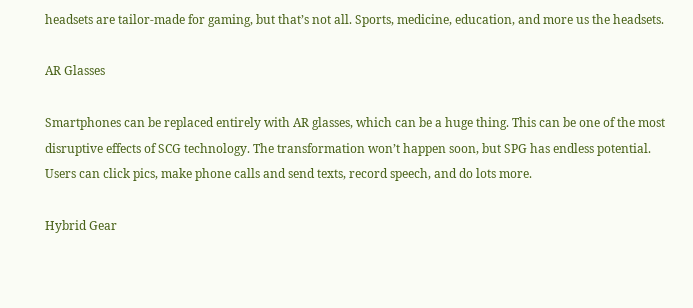headsets are tailor-made for gaming, but that’s not all. Sports, medicine, education, and more us the headsets.

AR Glasses

Smartphones can be replaced entirely with AR glasses, which can be a huge thing. This can be one of the most disruptive effects of SCG technology. The transformation won’t happen soon, but SPG has endless potential. Users can click pics, make phone calls and send texts, record speech, and do lots more.

Hybrid Gear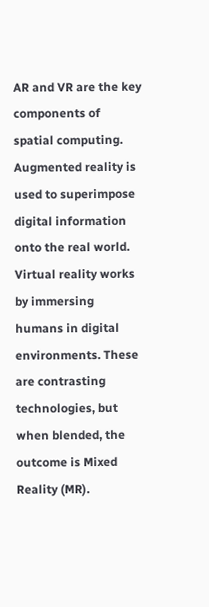AR and VR are the key components of spatial computing. Augmented reality is used to superimpose digital information onto the real world. Virtual reality works by immersing humans in digital environments. These are contrasting technologies, but when blended, the outcome is Mixed Reality (MR).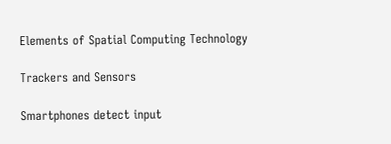Elements of Spatial Computing Technology

Trackers and Sensors

Smartphones detect input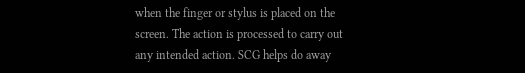when the finger or stylus is placed on the screen. The action is processed to carry out any intended action. SCG helps do away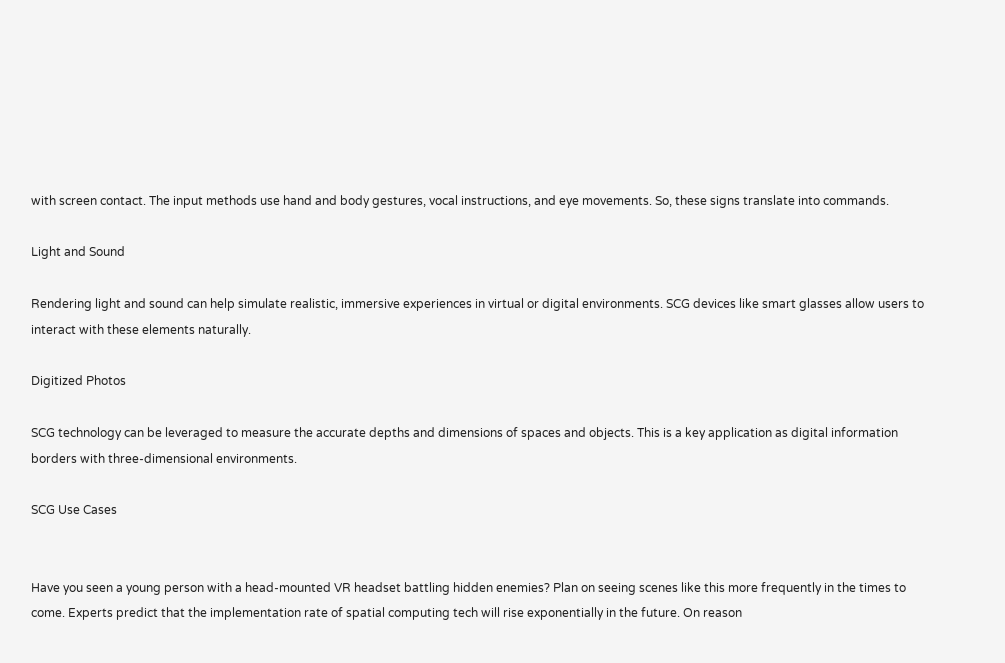with screen contact. The input methods use hand and body gestures, vocal instructions, and eye movements. So, these signs translate into commands.

Light and Sound

Rendering light and sound can help simulate realistic, immersive experiences in virtual or digital environments. SCG devices like smart glasses allow users to interact with these elements naturally.

Digitized Photos

SCG technology can be leveraged to measure the accurate depths and dimensions of spaces and objects. This is a key application as digital information borders with three-dimensional environments.

SCG Use Cases


Have you seen a young person with a head-mounted VR headset battling hidden enemies? Plan on seeing scenes like this more frequently in the times to come. Experts predict that the implementation rate of spatial computing tech will rise exponentially in the future. On reason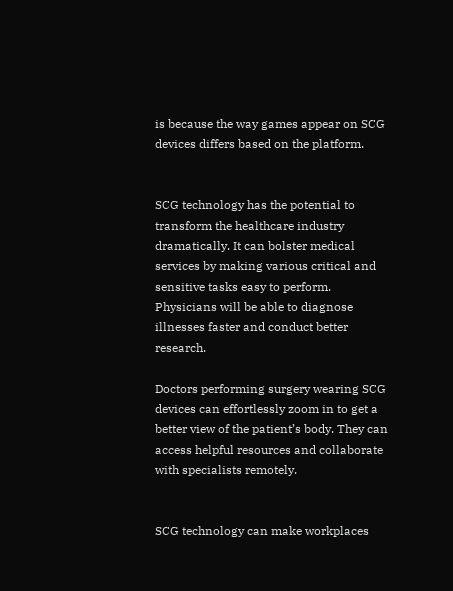is because the way games appear on SCG devices differs based on the platform.


SCG technology has the potential to transform the healthcare industry dramatically. It can bolster medical services by making various critical and sensitive tasks easy to perform. Physicians will be able to diagnose illnesses faster and conduct better research.

Doctors performing surgery wearing SCG devices can effortlessly zoom in to get a better view of the patient’s body. They can access helpful resources and collaborate with specialists remotely.


SCG technology can make workplaces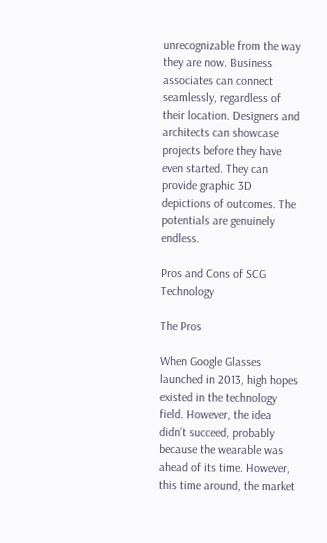unrecognizable from the way they are now. Business associates can connect seamlessly, regardless of their location. Designers and architects can showcase projects before they have even started. They can provide graphic 3D depictions of outcomes. The potentials are genuinely endless.

Pros and Cons of SCG Technology

The Pros

When Google Glasses launched in 2013, high hopes existed in the technology field. However, the idea didn’t succeed, probably because the wearable was ahead of its time. However, this time around, the market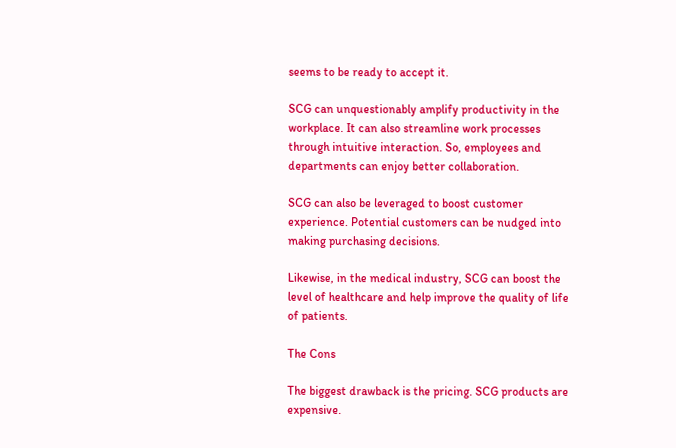seems to be ready to accept it.

SCG can unquestionably amplify productivity in the workplace. It can also streamline work processes through intuitive interaction. So, employees and departments can enjoy better collaboration.

SCG can also be leveraged to boost customer experience. Potential customers can be nudged into making purchasing decisions.

Likewise, in the medical industry, SCG can boost the level of healthcare and help improve the quality of life of patients.

The Cons

The biggest drawback is the pricing. SCG products are expensive.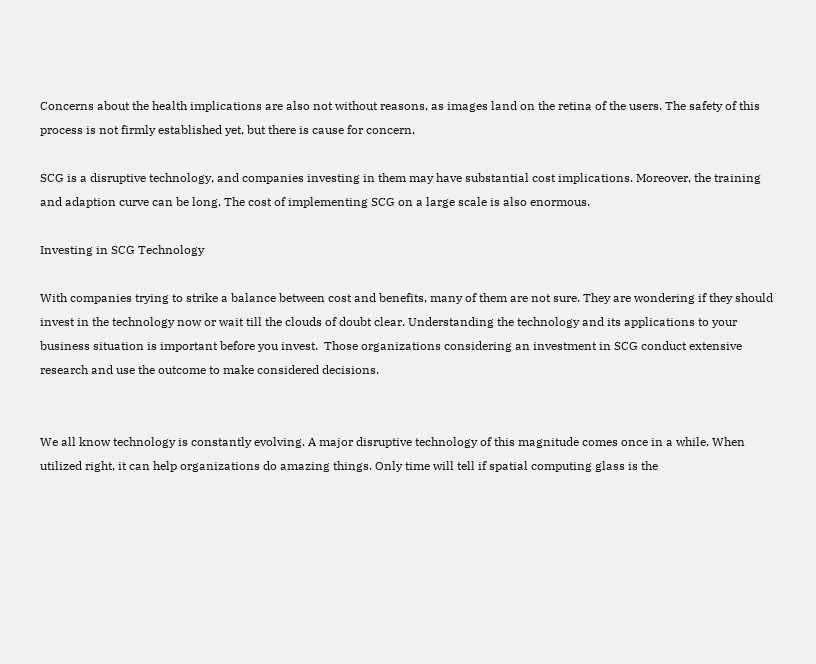Concerns about the health implications are also not without reasons, as images land on the retina of the users. The safety of this process is not firmly established yet, but there is cause for concern.

SCG is a disruptive technology, and companies investing in them may have substantial cost implications. Moreover, the training and adaption curve can be long. The cost of implementing SCG on a large scale is also enormous.

Investing in SCG Technology

With companies trying to strike a balance between cost and benefits, many of them are not sure. They are wondering if they should invest in the technology now or wait till the clouds of doubt clear. Understanding the technology and its applications to your business situation is important before you invest.  Those organizations considering an investment in SCG conduct extensive research and use the outcome to make considered decisions.


We all know technology is constantly evolving. A major disruptive technology of this magnitude comes once in a while. When utilized right, it can help organizations do amazing things. Only time will tell if spatial computing glass is the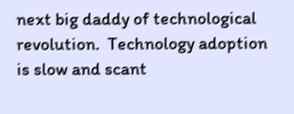next big daddy of technological revolution.  Technology adoption is slow and scant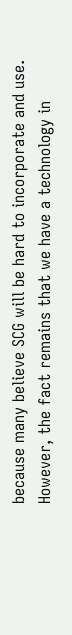because many believe SCG will be hard to incorporate and use. However, the fact remains that we have a technology in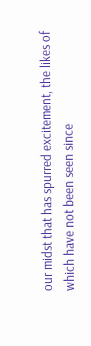our midst that has spurred excitement, the likes of which have not been seen since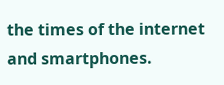the times of the internet and smartphones.